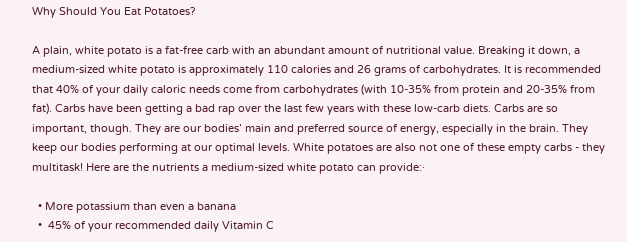Why Should You Eat Potatoes?

A plain, white potato is a fat-free carb with an abundant amount of nutritional value. Breaking it down, a medium-sized white potato is approximately 110 calories and 26 grams of carbohydrates. It is recommended that 40% of your daily caloric needs come from carbohydrates (with 10-35% from protein and 20-35% from fat). Carbs have been getting a bad rap over the last few years with these low-carb diets. Carbs are so important, though. They are our bodies’ main and preferred source of energy, especially in the brain. They keep our bodies performing at our optimal levels. White potatoes are also not one of these empty carbs - they multitask! Here are the nutrients a medium-sized white potato can provide:·

  • More potassium than even a banana
  •  45% of your recommended daily Vitamin C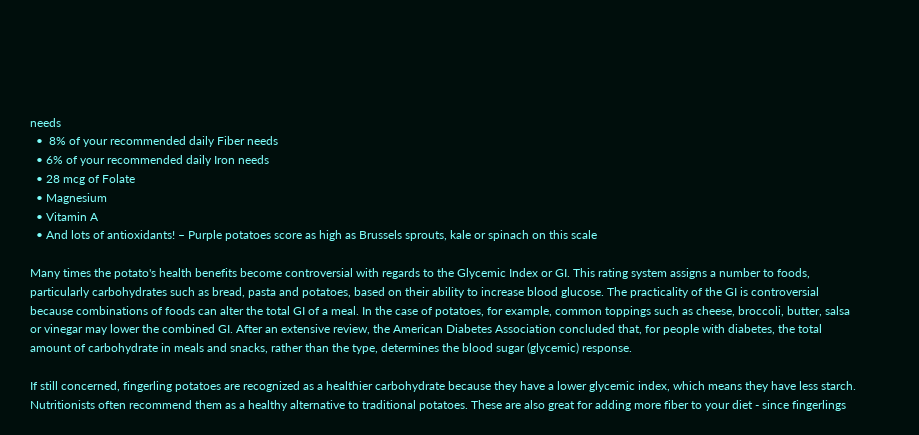needs
  •  8% of your recommended daily Fiber needs
  • 6% of your recommended daily Iron needs
  • 28 mcg of Folate
  • Magnesium
  • Vitamin A
  • And lots of antioxidants! – Purple potatoes score as high as Brussels sprouts, kale or spinach on this scale

Many times the potato's health benefits become controversial with regards to the Glycemic Index or GI. This rating system assigns a number to foods, particularly carbohydrates such as bread, pasta and potatoes, based on their ability to increase blood glucose. The practicality of the GI is controversial because combinations of foods can alter the total GI of a meal. In the case of potatoes, for example, common toppings such as cheese, broccoli, butter, salsa or vinegar may lower the combined GI. After an extensive review, the American Diabetes Association concluded that, for people with diabetes, the total amount of carbohydrate in meals and snacks, rather than the type, determines the blood sugar (glycemic) response.

If still concerned, fingerling potatoes are recognized as a healthier carbohydrate because they have a lower glycemic index, which means they have less starch. Nutritionists often recommend them as a healthy alternative to traditional potatoes. These are also great for adding more fiber to your diet - since fingerlings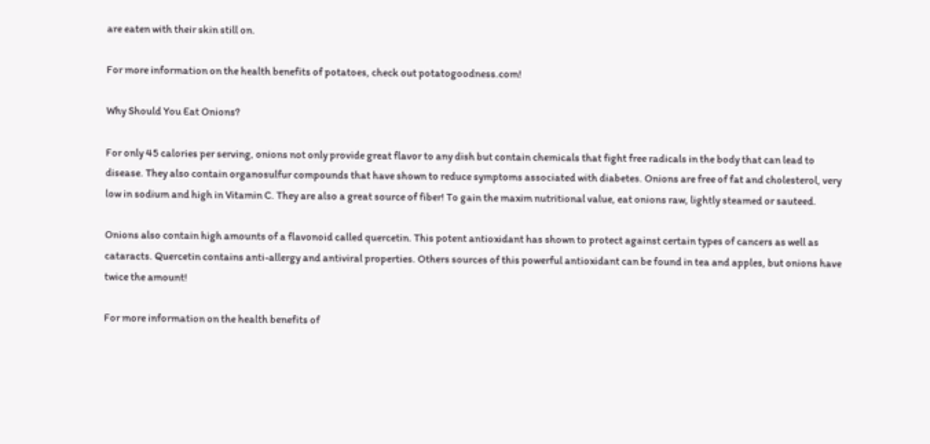are eaten with their skin still on.

For more information on the health benefits of potatoes, check out potatogoodness.com!

Why Should You Eat Onions?

For only 45 calories per serving, onions not only provide great flavor to any dish but contain chemicals that fight free radicals in the body that can lead to disease. They also contain organosulfur compounds that have shown to reduce symptoms associated with diabetes. Onions are free of fat and cholesterol, very low in sodium and high in Vitamin C. They are also a great source of fiber! To gain the maxim nutritional value, eat onions raw, lightly steamed or sauteed.

Onions also contain high amounts of a flavonoid called quercetin. This potent antioxidant has shown to protect against certain types of cancers as well as cataracts. Quercetin contains anti-allergy and antiviral properties. Others sources of this powerful antioxidant can be found in tea and apples, but onions have twice the amount!

For more information on the health benefits of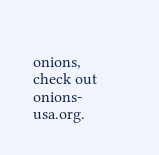onions, check out onions-usa.org.